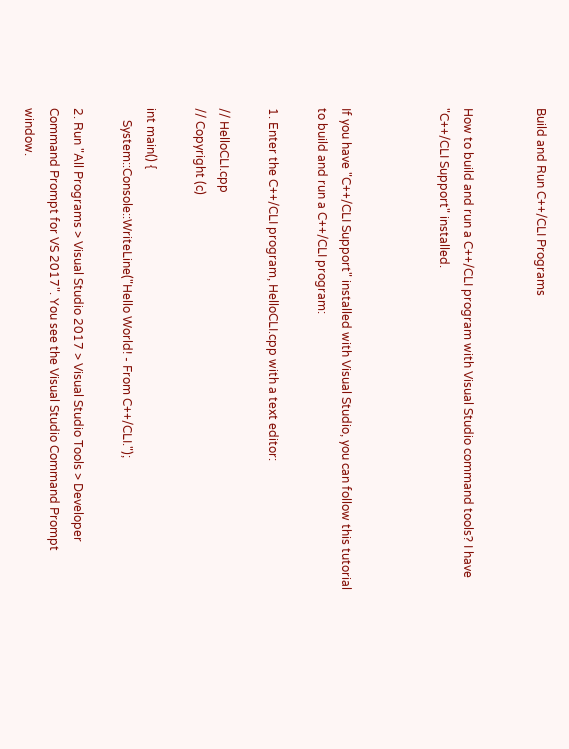Build and Run C++/CLI Programs


How to build and run a C++/CLI program with Visual Studio command tools? I have "C++/CLI Support" installed.



If you have "C++/CLI Support" installed with Visual Studio, you can follow this tutorial to build and run a C++/CLI program:

1. Enter the C++/CLI program, HelloCLI.cpp with a text editor:

// HelloCLI.cpp
// Copyright (c)

int main() {
    System::Console::WriteLine("Hello World! - From C++/CLI.");

2. Run "All Programs > Visual Studio 2017 > Visual Studio Tools > Developer Command Prompt for VS 2017". You see the Visual Studio Command Prompt window.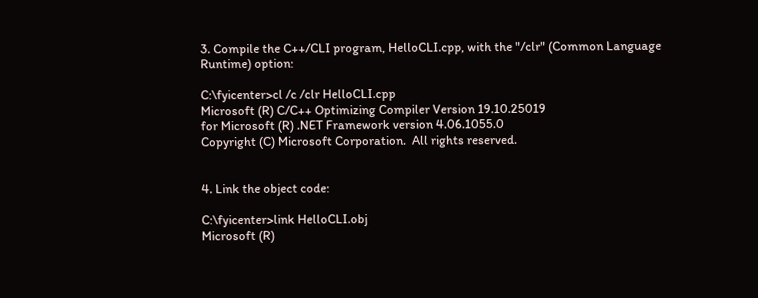3. Compile the C++/CLI program, HelloCLI.cpp, with the "/clr" (Common Language Runtime) option:

C:\fyicenter>cl /c /clr HelloCLI.cpp
Microsoft (R) C/C++ Optimizing Compiler Version 19.10.25019
for Microsoft (R) .NET Framework version 4.06.1055.0
Copyright (C) Microsoft Corporation.  All rights reserved.


4. Link the object code:

C:\fyicenter>link HelloCLI.obj
Microsoft (R)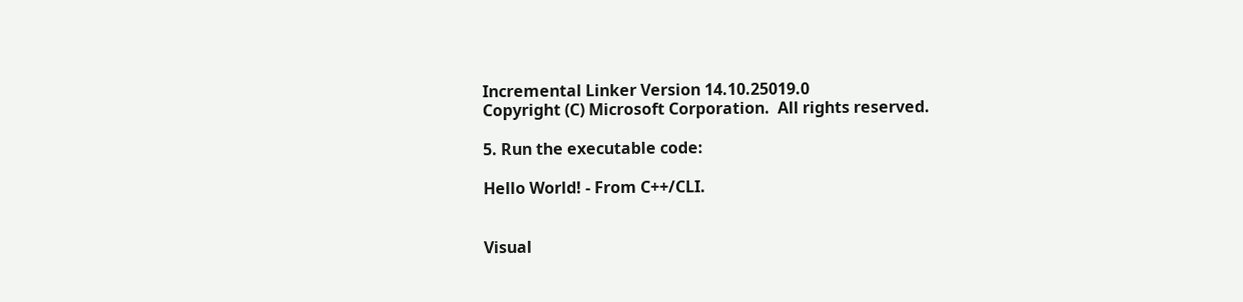Incremental Linker Version 14.10.25019.0
Copyright (C) Microsoft Corporation.  All rights reserved.

5. Run the executable code:

Hello World! - From C++/CLI.


Visual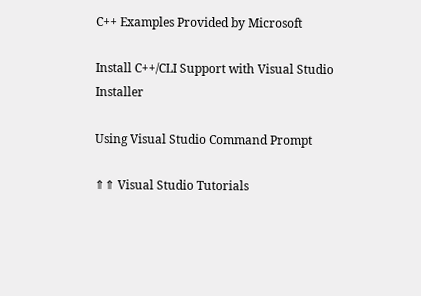C++ Examples Provided by Microsoft

Install C++/CLI Support with Visual Studio Installer

Using Visual Studio Command Prompt

⇑⇑ Visual Studio Tutorials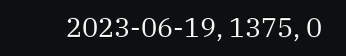2023-06-19, 1375, 0